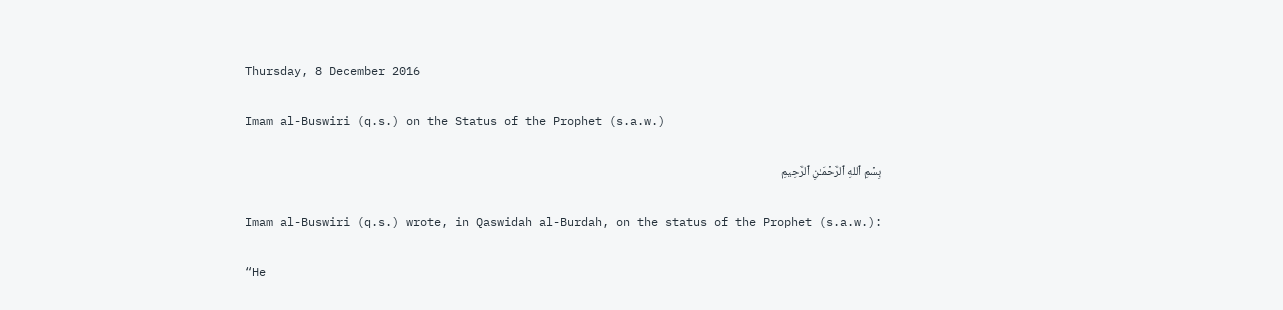Thursday, 8 December 2016

Imam al-Buswiri (q.s.) on the Status of the Prophet (s.a.w.)

بِسۡمِ ٱللهِ ٱلرَّحۡمَـٰنِ ٱلرَّحِيمِ

Imam al-Buswiri (q.s.) wrote, in Qaswidah al-Burdah, on the status of the Prophet (s.a.w.):

“He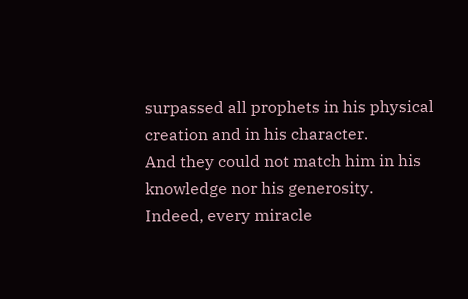surpassed all prophets in his physical creation and in his character.
And they could not match him in his knowledge nor his generosity.
Indeed, every miracle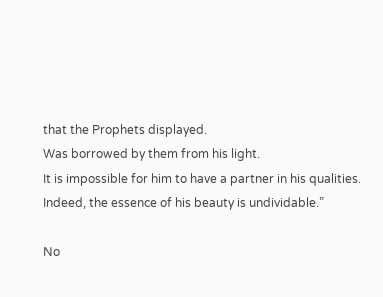that the Prophets displayed.
Was borrowed by them from his light.
It is impossible for him to have a partner in his qualities.
Indeed, the essence of his beauty is undividable.”

No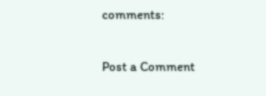comments:

Post a Comment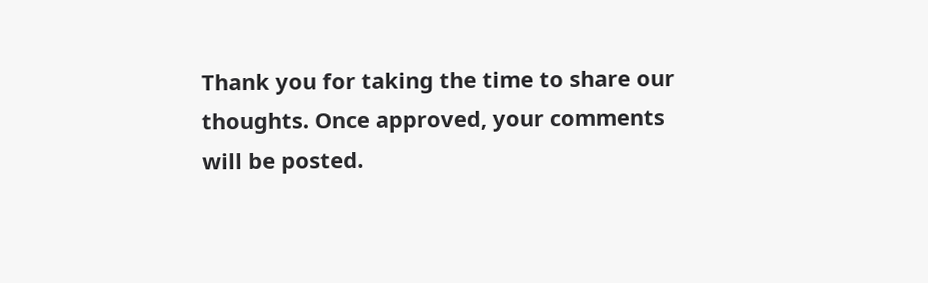Thank you for taking the time to share our thoughts. Once approved, your comments will be posted.